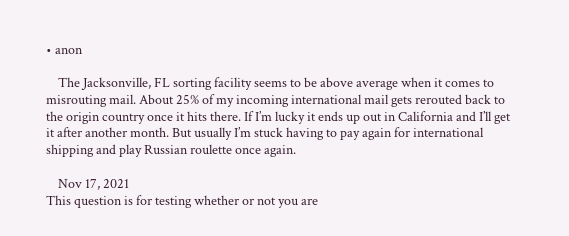• anon

    The Jacksonville, FL sorting facility seems to be above average when it comes to misrouting mail. About 25% of my incoming international mail gets rerouted back to the origin country once it hits there. If I’m lucky it ends up out in California and I’ll get it after another month. But usually I’m stuck having to pay again for international shipping and play Russian roulette once again.

    Nov 17, 2021
This question is for testing whether or not you are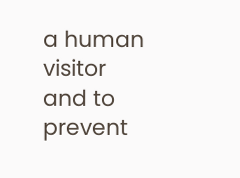a human visitor and to prevent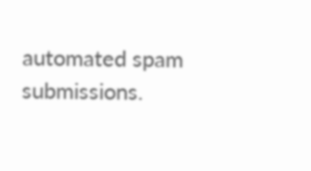automated spam submissions.